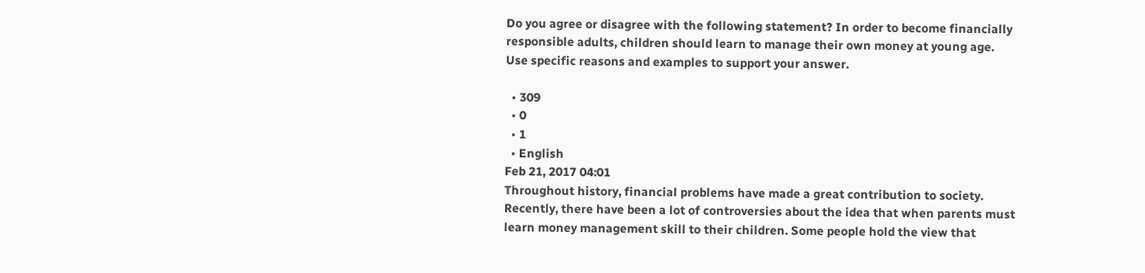Do you agree or disagree with the following statement? In order to become financially responsible adults, children should learn to manage their own money at young age. Use specific reasons and examples to support your answer.

  • 309
  • 0
  • 1
  • English
Feb 21, 2017 04:01
Throughout history, financial problems have made a great contribution to society. Recently, there have been a lot of controversies about the idea that when parents must learn money management skill to their children. Some people hold the view that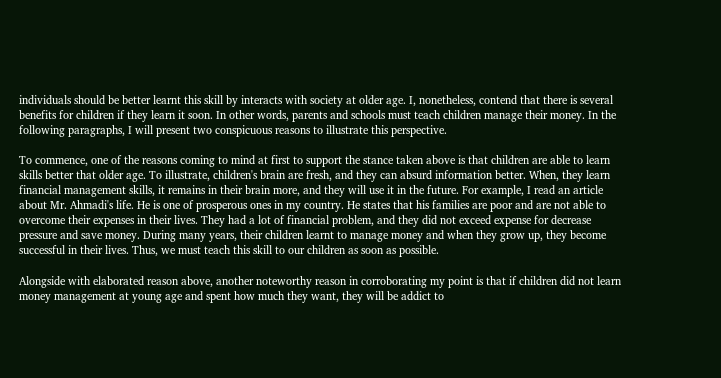individuals should be better learnt this skill by interacts with society at older age. I, nonetheless, contend that there is several benefits for children if they learn it soon. In other words, parents and schools must teach children manage their money. In the following paragraphs, I will present two conspicuous reasons to illustrate this perspective.

To commence, one of the reasons coming to mind at first to support the stance taken above is that children are able to learn skills better that older age. To illustrate, children's brain are fresh, and they can absurd information better. When, they learn financial management skills, it remains in their brain more, and they will use it in the future. For example, I read an article about Mr. Ahmadi's life. He is one of prosperous ones in my country. He states that his families are poor and are not able to overcome their expenses in their lives. They had a lot of financial problem, and they did not exceed expense for decrease pressure and save money. During many years, their children learnt to manage money and when they grow up, they become successful in their lives. Thus, we must teach this skill to our children as soon as possible.

Alongside with elaborated reason above, another noteworthy reason in corroborating my point is that if children did not learn money management at young age and spent how much they want, they will be addict to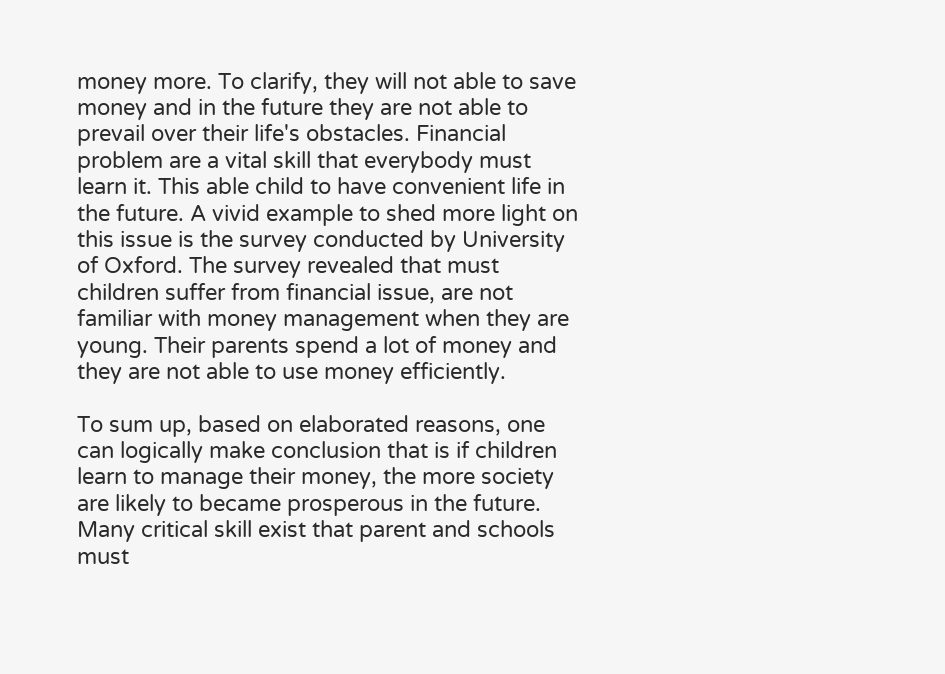money more. To clarify, they will not able to save money and in the future they are not able to prevail over their life's obstacles. Financial problem are a vital skill that everybody must learn it. This able child to have convenient life in the future. A vivid example to shed more light on this issue is the survey conducted by University of Oxford. The survey revealed that must children suffer from financial issue, are not familiar with money management when they are young. Their parents spend a lot of money and they are not able to use money efficiently.

To sum up, based on elaborated reasons, one can logically make conclusion that is if children learn to manage their money, the more society are likely to became prosperous in the future. Many critical skill exist that parent and schools must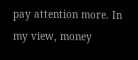pay attention more. In my view, money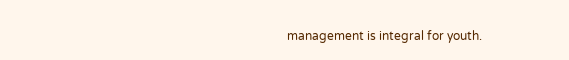management is integral for youth.